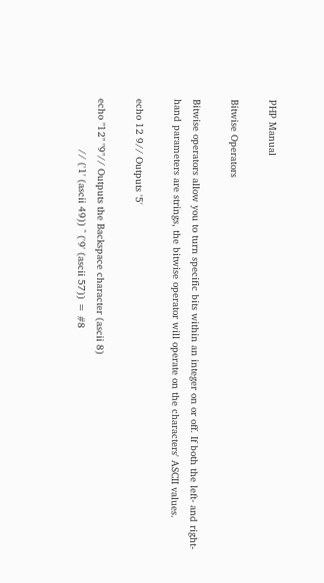PHP Manual

Bitwise Operators

Bitwise operators allow you to turn specific bits within an integer on or off. If both the left- and right-hand parameters are strings, the bitwise operator will operate on the characters' ASCII values.

echo 12 9// Outputs '5'

echo "12" "9"// Outputs the Backspace character (ascii 8)
                 // ('1' (ascii 49)) ^ ('9' (ascii 57)) = #8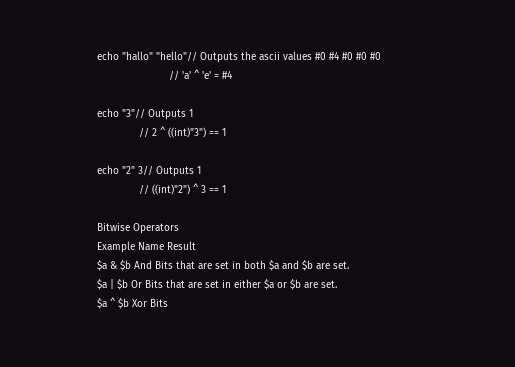echo "hallo" "hello"// Outputs the ascii values #0 #4 #0 #0 #0
                        // 'a' ^ 'e' = #4

echo "3"// Outputs 1
              // 2 ^ ((int)"3") == 1

echo "2" 3// Outputs 1
              // ((int)"2") ^ 3 == 1

Bitwise Operators
Example Name Result
$a & $b And Bits that are set in both $a and $b are set.
$a | $b Or Bits that are set in either $a or $b are set.
$a ^ $b Xor Bits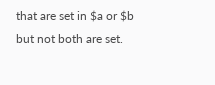that are set in $a or $b but not both are set.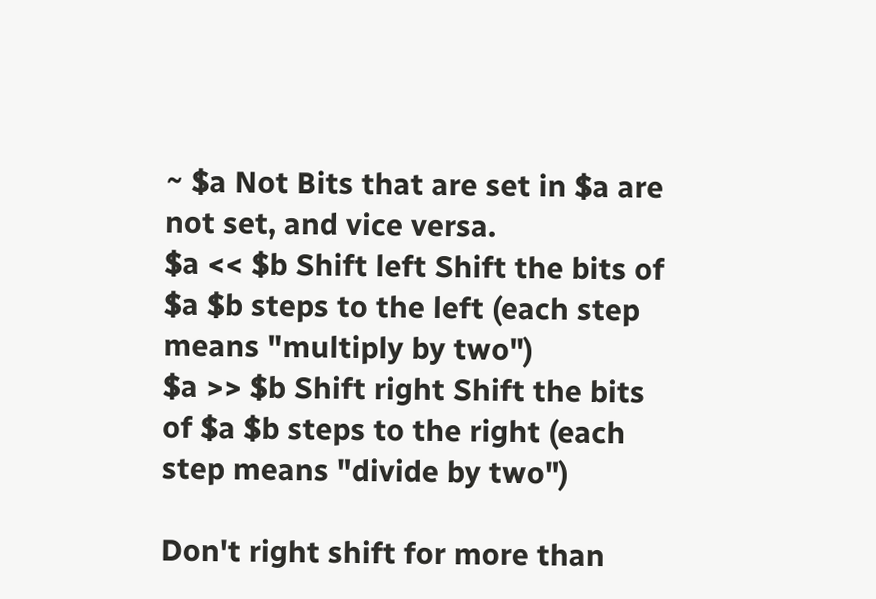~ $a Not Bits that are set in $a are not set, and vice versa.
$a << $b Shift left Shift the bits of $a $b steps to the left (each step means "multiply by two")
$a >> $b Shift right Shift the bits of $a $b steps to the right (each step means "divide by two")

Don't right shift for more than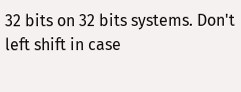32 bits on 32 bits systems. Don't left shift in case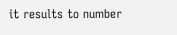it results to number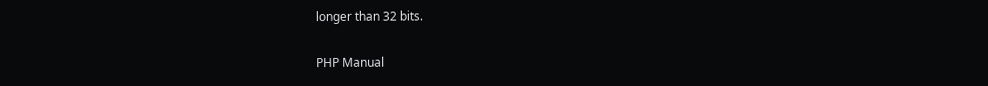longer than 32 bits.

PHP Manual